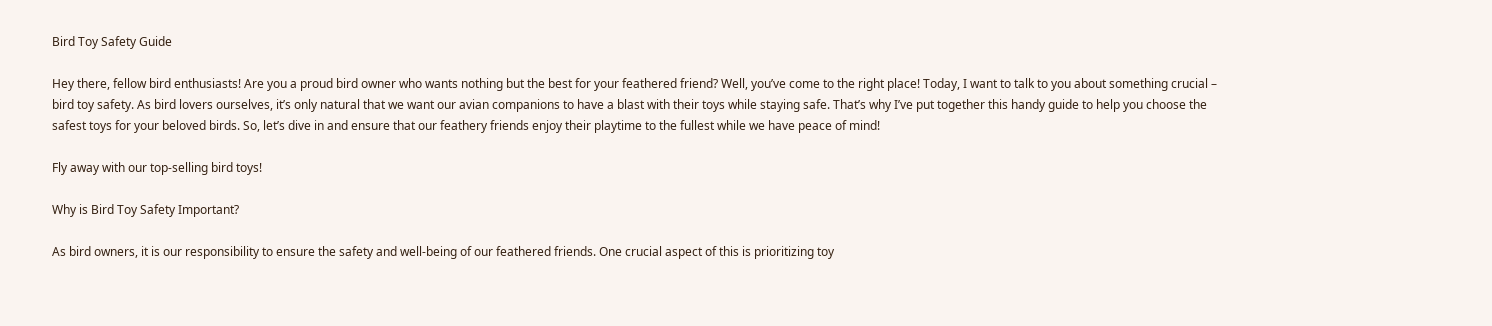Bird Toy Safety Guide

Hey there, fellow bird enthusiasts! Are you a proud bird owner who wants nothing but the best for your feathered friend? Well, you’ve come to the right place! Today, I want to talk to you about something crucial – bird toy safety. As bird lovers ourselves, it’s only natural that we want our avian companions to have a blast with their toys while staying safe. That’s why I’ve put together this handy guide to help you choose the safest toys for your beloved birds. So, let’s dive in and ensure that our feathery friends enjoy their playtime to the fullest while we have peace of mind!

Fly away with our top-selling bird toys!

Why is Bird Toy Safety Important?

As bird owners, it is our responsibility to ensure the safety and well-being of our feathered friends. One crucial aspect of this is prioritizing toy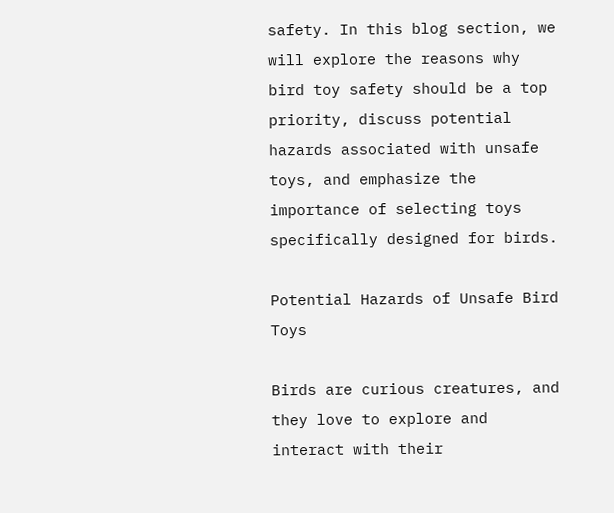safety. In this blog section, we will explore the reasons why bird toy safety should be a top priority, discuss potential hazards associated with unsafe toys, and emphasize the importance of selecting toys specifically designed for birds.

Potential Hazards of Unsafe Bird Toys

Birds are curious creatures, and they love to explore and interact with their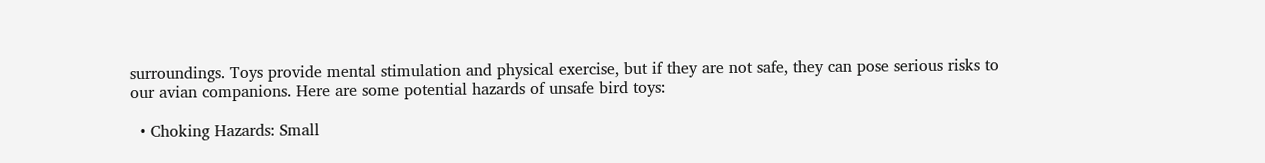surroundings. Toys provide mental stimulation and physical exercise, but if they are not safe, they can pose serious risks to our avian companions. Here are some potential hazards of unsafe bird toys:

  • Choking Hazards: Small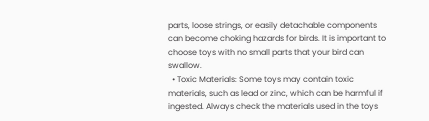parts, loose strings, or easily detachable components can become choking hazards for birds. It is important to choose toys with no small parts that your bird can swallow.
  • Toxic Materials: Some toys may contain toxic materials, such as lead or zinc, which can be harmful if ingested. Always check the materials used in the toys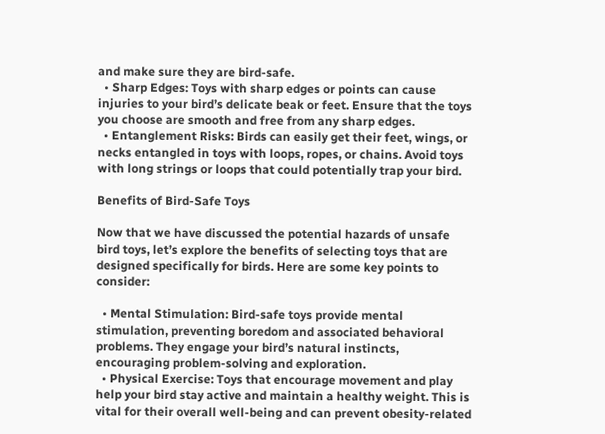and make sure they are bird-safe.
  • Sharp Edges: Toys with sharp edges or points can cause injuries to your bird’s delicate beak or feet. Ensure that the toys you choose are smooth and free from any sharp edges.
  • Entanglement Risks: Birds can easily get their feet, wings, or necks entangled in toys with loops, ropes, or chains. Avoid toys with long strings or loops that could potentially trap your bird.

Benefits of Bird-Safe Toys

Now that we have discussed the potential hazards of unsafe bird toys, let’s explore the benefits of selecting toys that are designed specifically for birds. Here are some key points to consider:

  • Mental Stimulation: Bird-safe toys provide mental stimulation, preventing boredom and associated behavioral problems. They engage your bird’s natural instincts, encouraging problem-solving and exploration.
  • Physical Exercise: Toys that encourage movement and play help your bird stay active and maintain a healthy weight. This is vital for their overall well-being and can prevent obesity-related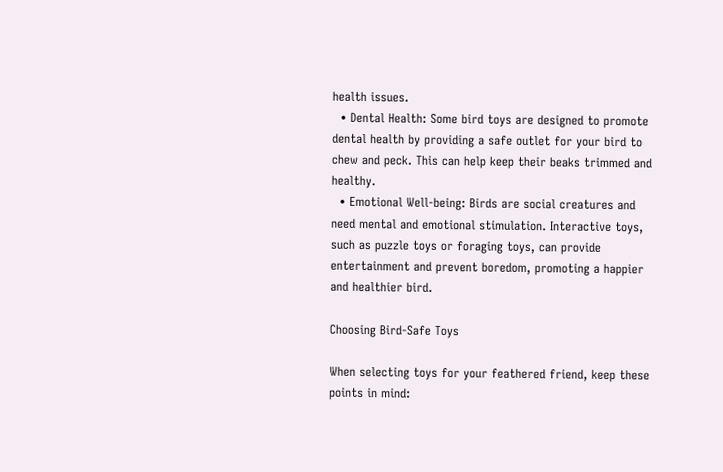health issues.
  • Dental Health: Some bird toys are designed to promote dental health by providing a safe outlet for your bird to chew and peck. This can help keep their beaks trimmed and healthy.
  • Emotional Well-being: Birds are social creatures and need mental and emotional stimulation. Interactive toys, such as puzzle toys or foraging toys, can provide entertainment and prevent boredom, promoting a happier and healthier bird.

Choosing Bird-Safe Toys

When selecting toys for your feathered friend, keep these points in mind: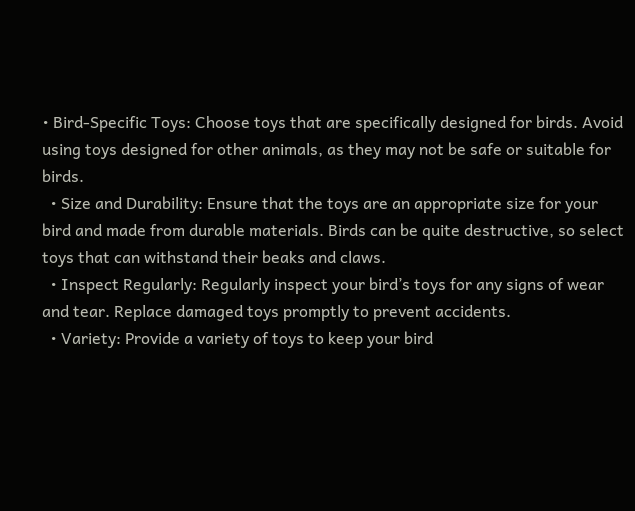• Bird-Specific Toys: Choose toys that are specifically designed for birds. Avoid using toys designed for other animals, as they may not be safe or suitable for birds.
  • Size and Durability: Ensure that the toys are an appropriate size for your bird and made from durable materials. Birds can be quite destructive, so select toys that can withstand their beaks and claws.
  • Inspect Regularly: Regularly inspect your bird’s toys for any signs of wear and tear. Replace damaged toys promptly to prevent accidents.
  • Variety: Provide a variety of toys to keep your bird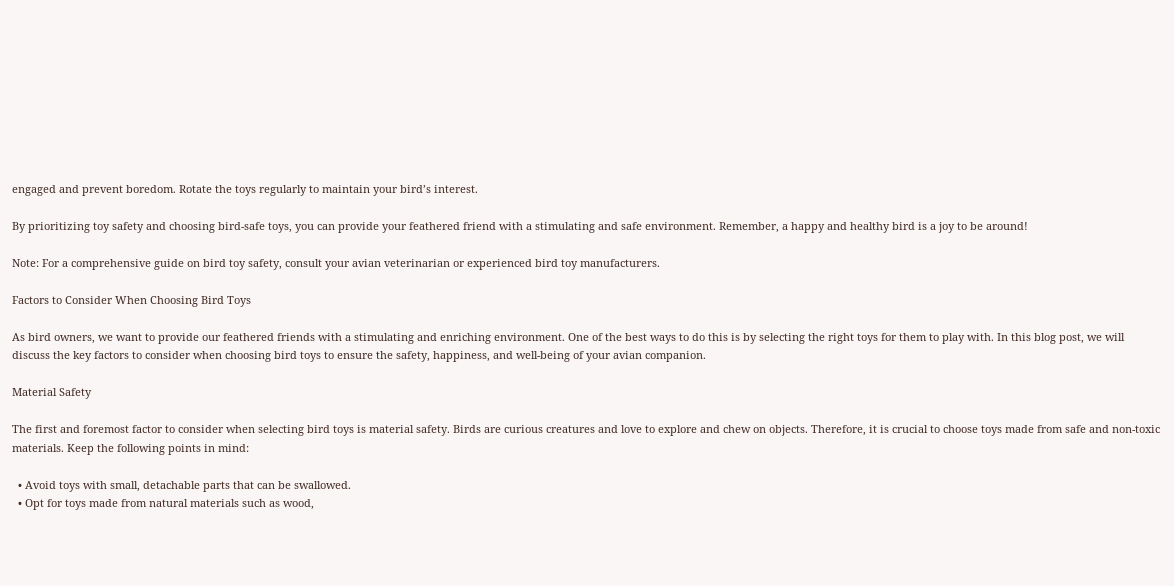engaged and prevent boredom. Rotate the toys regularly to maintain your bird’s interest.

By prioritizing toy safety and choosing bird-safe toys, you can provide your feathered friend with a stimulating and safe environment. Remember, a happy and healthy bird is a joy to be around!

Note: For a comprehensive guide on bird toy safety, consult your avian veterinarian or experienced bird toy manufacturers.

Factors to Consider When Choosing Bird Toys

As bird owners, we want to provide our feathered friends with a stimulating and enriching environment. One of the best ways to do this is by selecting the right toys for them to play with. In this blog post, we will discuss the key factors to consider when choosing bird toys to ensure the safety, happiness, and well-being of your avian companion.

Material Safety

The first and foremost factor to consider when selecting bird toys is material safety. Birds are curious creatures and love to explore and chew on objects. Therefore, it is crucial to choose toys made from safe and non-toxic materials. Keep the following points in mind:

  • Avoid toys with small, detachable parts that can be swallowed.
  • Opt for toys made from natural materials such as wood,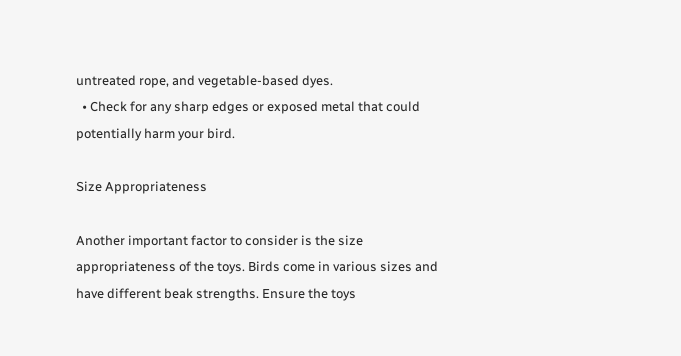untreated rope, and vegetable-based dyes.
  • Check for any sharp edges or exposed metal that could potentially harm your bird.

Size Appropriateness

Another important factor to consider is the size appropriateness of the toys. Birds come in various sizes and have different beak strengths. Ensure the toys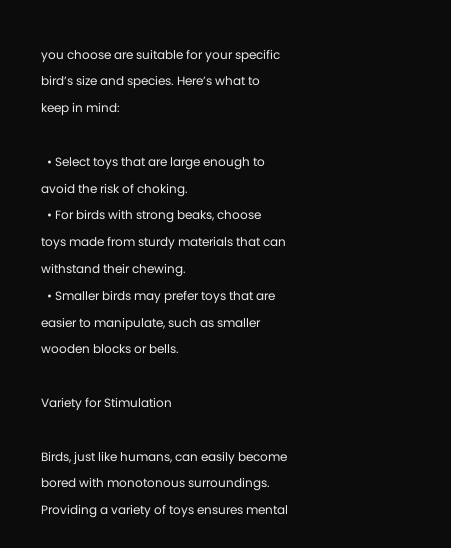you choose are suitable for your specific bird’s size and species. Here’s what to keep in mind:

  • Select toys that are large enough to avoid the risk of choking.
  • For birds with strong beaks, choose toys made from sturdy materials that can withstand their chewing.
  • Smaller birds may prefer toys that are easier to manipulate, such as smaller wooden blocks or bells.

Variety for Stimulation

Birds, just like humans, can easily become bored with monotonous surroundings. Providing a variety of toys ensures mental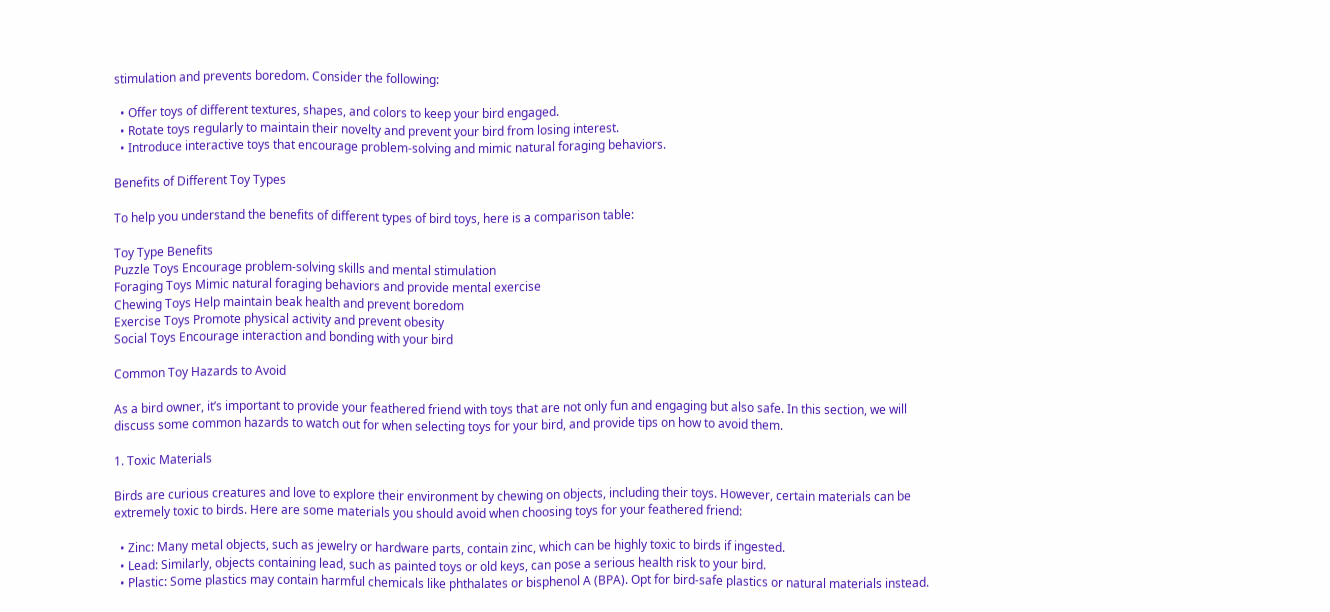stimulation and prevents boredom. Consider the following:

  • Offer toys of different textures, shapes, and colors to keep your bird engaged.
  • Rotate toys regularly to maintain their novelty and prevent your bird from losing interest.
  • Introduce interactive toys that encourage problem-solving and mimic natural foraging behaviors.

Benefits of Different Toy Types

To help you understand the benefits of different types of bird toys, here is a comparison table:

Toy Type Benefits
Puzzle Toys Encourage problem-solving skills and mental stimulation
Foraging Toys Mimic natural foraging behaviors and provide mental exercise
Chewing Toys Help maintain beak health and prevent boredom
Exercise Toys Promote physical activity and prevent obesity
Social Toys Encourage interaction and bonding with your bird

Common Toy Hazards to Avoid

As a bird owner, it’s important to provide your feathered friend with toys that are not only fun and engaging but also safe. In this section, we will discuss some common hazards to watch out for when selecting toys for your bird, and provide tips on how to avoid them.

1. Toxic Materials

Birds are curious creatures and love to explore their environment by chewing on objects, including their toys. However, certain materials can be extremely toxic to birds. Here are some materials you should avoid when choosing toys for your feathered friend:

  • Zinc: Many metal objects, such as jewelry or hardware parts, contain zinc, which can be highly toxic to birds if ingested.
  • Lead: Similarly, objects containing lead, such as painted toys or old keys, can pose a serious health risk to your bird.
  • Plastic: Some plastics may contain harmful chemicals like phthalates or bisphenol A (BPA). Opt for bird-safe plastics or natural materials instead.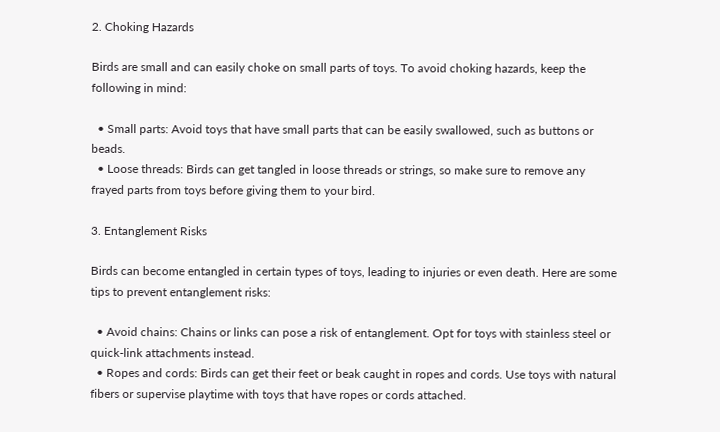2. Choking Hazards

Birds are small and can easily choke on small parts of toys. To avoid choking hazards, keep the following in mind:

  • Small parts: Avoid toys that have small parts that can be easily swallowed, such as buttons or beads.
  • Loose threads: Birds can get tangled in loose threads or strings, so make sure to remove any frayed parts from toys before giving them to your bird.

3. Entanglement Risks

Birds can become entangled in certain types of toys, leading to injuries or even death. Here are some tips to prevent entanglement risks:

  • Avoid chains: Chains or links can pose a risk of entanglement. Opt for toys with stainless steel or quick-link attachments instead.
  • Ropes and cords: Birds can get their feet or beak caught in ropes and cords. Use toys with natural fibers or supervise playtime with toys that have ropes or cords attached.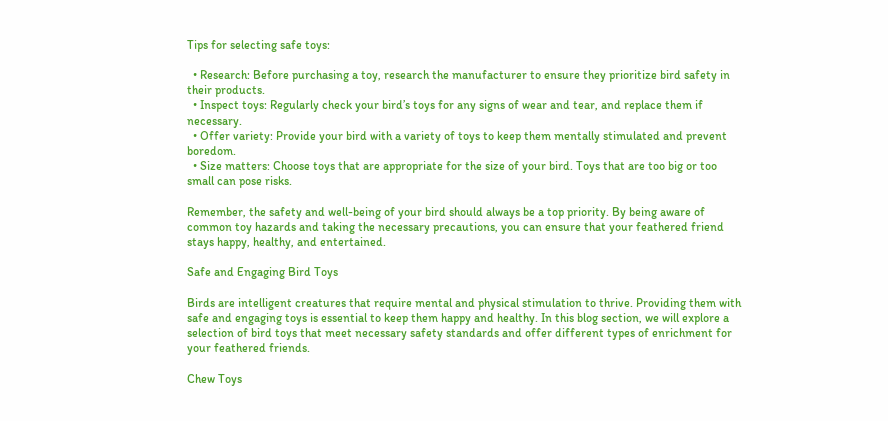Tips for selecting safe toys:

  • Research: Before purchasing a toy, research the manufacturer to ensure they prioritize bird safety in their products.
  • Inspect toys: Regularly check your bird’s toys for any signs of wear and tear, and replace them if necessary.
  • Offer variety: Provide your bird with a variety of toys to keep them mentally stimulated and prevent boredom.
  • Size matters: Choose toys that are appropriate for the size of your bird. Toys that are too big or too small can pose risks.

Remember, the safety and well-being of your bird should always be a top priority. By being aware of common toy hazards and taking the necessary precautions, you can ensure that your feathered friend stays happy, healthy, and entertained.

Safe and Engaging Bird Toys

Birds are intelligent creatures that require mental and physical stimulation to thrive. Providing them with safe and engaging toys is essential to keep them happy and healthy. In this blog section, we will explore a selection of bird toys that meet necessary safety standards and offer different types of enrichment for your feathered friends.

Chew Toys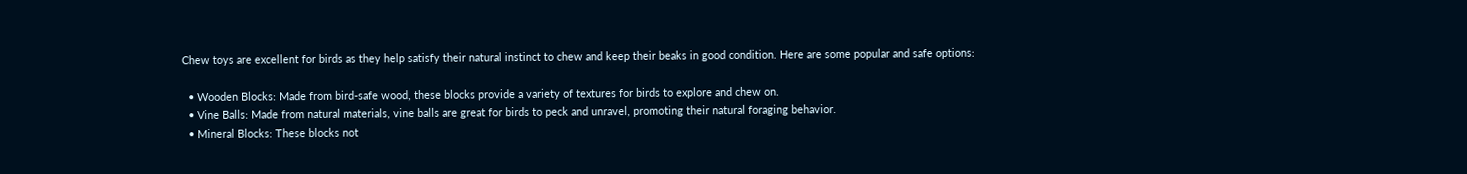Chew toys are excellent for birds as they help satisfy their natural instinct to chew and keep their beaks in good condition. Here are some popular and safe options:

  • Wooden Blocks: Made from bird-safe wood, these blocks provide a variety of textures for birds to explore and chew on.
  • Vine Balls: Made from natural materials, vine balls are great for birds to peck and unravel, promoting their natural foraging behavior.
  • Mineral Blocks: These blocks not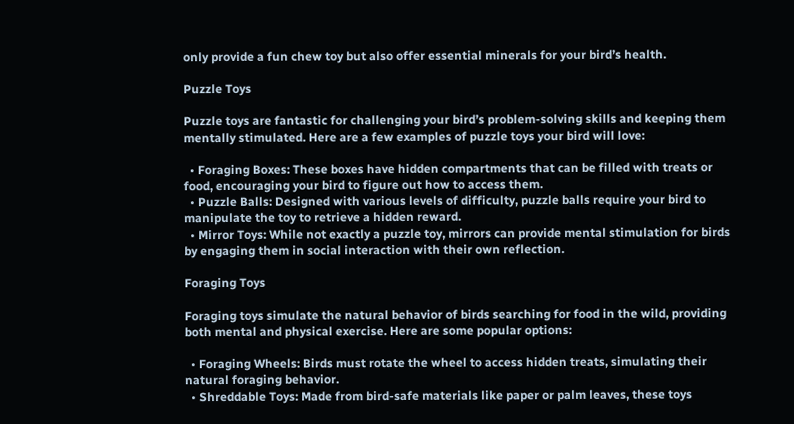only provide a fun chew toy but also offer essential minerals for your bird’s health.

Puzzle Toys

Puzzle toys are fantastic for challenging your bird’s problem-solving skills and keeping them mentally stimulated. Here are a few examples of puzzle toys your bird will love:

  • Foraging Boxes: These boxes have hidden compartments that can be filled with treats or food, encouraging your bird to figure out how to access them.
  • Puzzle Balls: Designed with various levels of difficulty, puzzle balls require your bird to manipulate the toy to retrieve a hidden reward.
  • Mirror Toys: While not exactly a puzzle toy, mirrors can provide mental stimulation for birds by engaging them in social interaction with their own reflection.

Foraging Toys

Foraging toys simulate the natural behavior of birds searching for food in the wild, providing both mental and physical exercise. Here are some popular options:

  • Foraging Wheels: Birds must rotate the wheel to access hidden treats, simulating their natural foraging behavior.
  • Shreddable Toys: Made from bird-safe materials like paper or palm leaves, these toys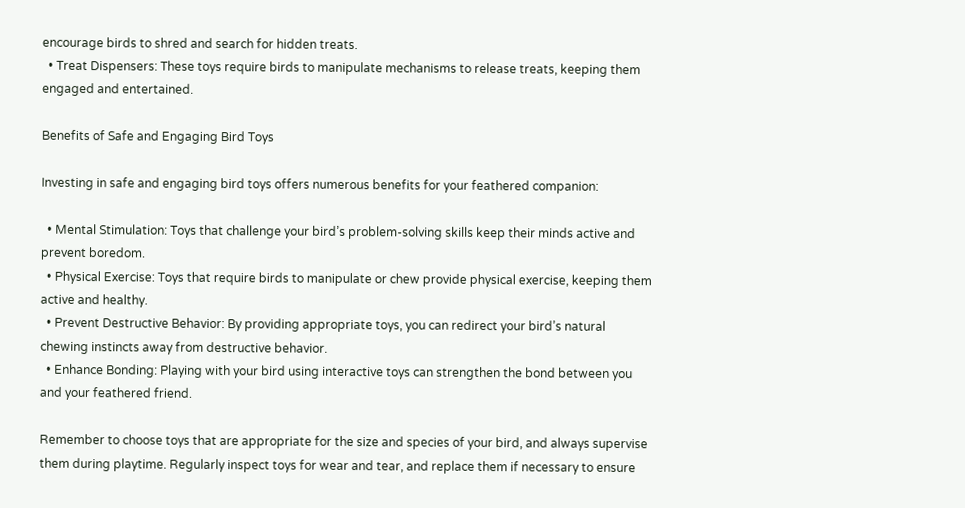encourage birds to shred and search for hidden treats.
  • Treat Dispensers: These toys require birds to manipulate mechanisms to release treats, keeping them engaged and entertained.

Benefits of Safe and Engaging Bird Toys

Investing in safe and engaging bird toys offers numerous benefits for your feathered companion:

  • Mental Stimulation: Toys that challenge your bird’s problem-solving skills keep their minds active and prevent boredom.
  • Physical Exercise: Toys that require birds to manipulate or chew provide physical exercise, keeping them active and healthy.
  • Prevent Destructive Behavior: By providing appropriate toys, you can redirect your bird’s natural chewing instincts away from destructive behavior.
  • Enhance Bonding: Playing with your bird using interactive toys can strengthen the bond between you and your feathered friend.

Remember to choose toys that are appropriate for the size and species of your bird, and always supervise them during playtime. Regularly inspect toys for wear and tear, and replace them if necessary to ensure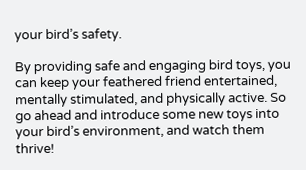your bird’s safety.

By providing safe and engaging bird toys, you can keep your feathered friend entertained, mentally stimulated, and physically active. So go ahead and introduce some new toys into your bird’s environment, and watch them thrive!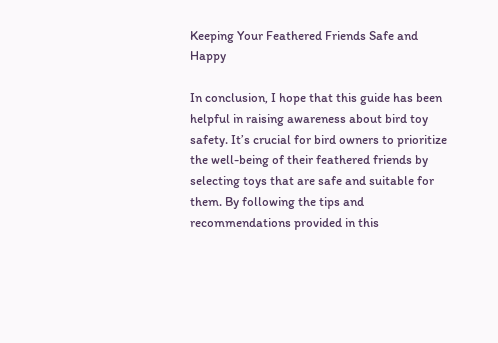Keeping Your Feathered Friends Safe and Happy

In conclusion, I hope that this guide has been helpful in raising awareness about bird toy safety. It’s crucial for bird owners to prioritize the well-being of their feathered friends by selecting toys that are safe and suitable for them. By following the tips and recommendations provided in this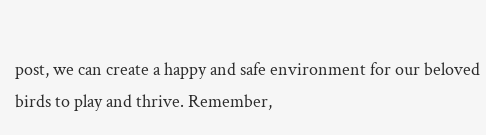post, we can create a happy and safe environment for our beloved birds to play and thrive. Remember,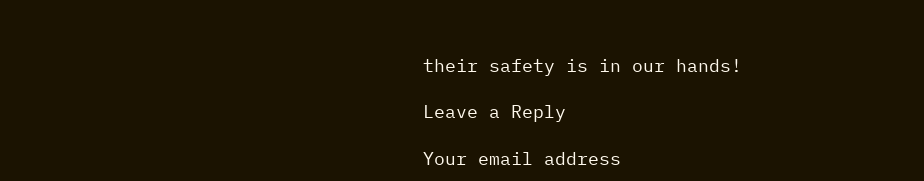their safety is in our hands!

Leave a Reply

Your email address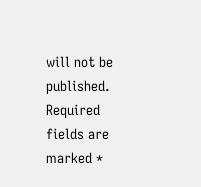will not be published. Required fields are marked *